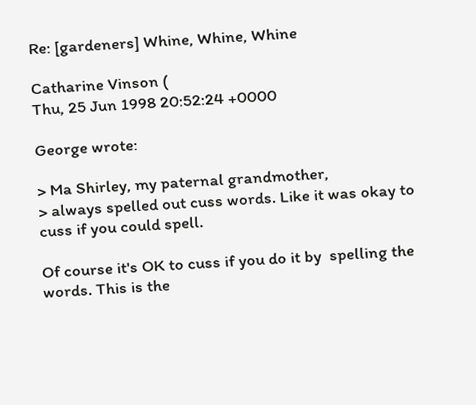Re: [gardeners] Whine, Whine, Whine

Catharine Vinson (
Thu, 25 Jun 1998 20:52:24 +0000

George wrote:

> Ma Shirley, my paternal grandmother,
> always spelled out cuss words. Like it was okay to cuss if you could spell.

Of course it's OK to cuss if you do it by  spelling the words. This is the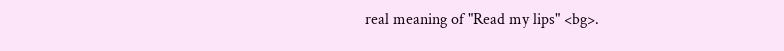real meaning of "Read my lips" <bg>.